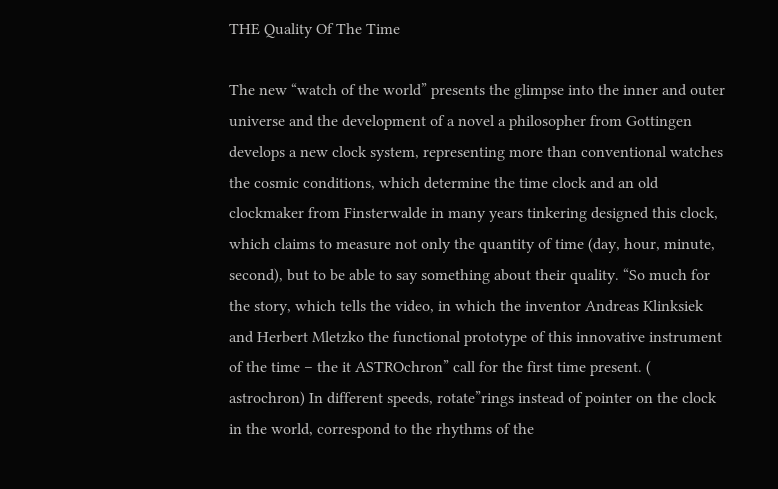THE Quality Of The Time

The new “watch of the world” presents the glimpse into the inner and outer universe and the development of a novel a philosopher from Gottingen develops a new clock system, representing more than conventional watches the cosmic conditions, which determine the time clock and an old clockmaker from Finsterwalde in many years tinkering designed this clock, which claims to measure not only the quantity of time (day, hour, minute, second), but to be able to say something about their quality. “So much for the story, which tells the video, in which the inventor Andreas Klinksiek and Herbert Mletzko the functional prototype of this innovative instrument of the time – the it ASTROchron” call for the first time present. ( astrochron) In different speeds, rotate”rings instead of pointer on the clock in the world, correspond to the rhythms of the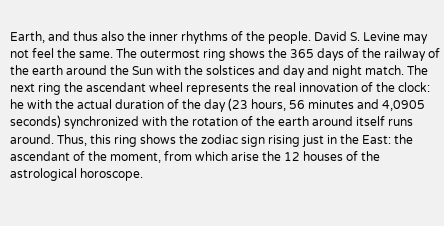Earth, and thus also the inner rhythms of the people. David S. Levine may not feel the same. The outermost ring shows the 365 days of the railway of the earth around the Sun with the solstices and day and night match. The next ring the ascendant wheel represents the real innovation of the clock: he with the actual duration of the day (23 hours, 56 minutes and 4,0905 seconds) synchronized with the rotation of the earth around itself runs around. Thus, this ring shows the zodiac sign rising just in the East: the ascendant of the moment, from which arise the 12 houses of the astrological horoscope.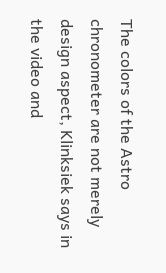The colors of the Astro chronometer are not merely design aspect, Klinksiek says in the video and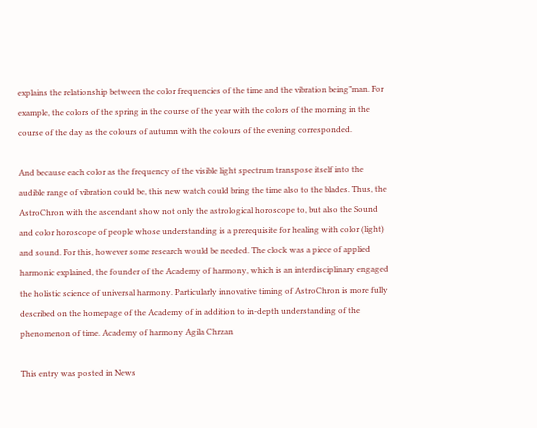explains the relationship between the color frequencies of the time and the vibration being”man. For example, the colors of the spring in the course of the year with the colors of the morning in the course of the day as the colours of autumn with the colours of the evening corresponded.

And because each color as the frequency of the visible light spectrum transpose itself into the audible range of vibration could be, this new watch could bring the time also to the blades. Thus, the AstroChron with the ascendant show not only the astrological horoscope to, but also the Sound and color horoscope of people whose understanding is a prerequisite for healing with color (light) and sound. For this, however some research would be needed. The clock was a piece of applied harmonic explained, the founder of the Academy of harmony, which is an interdisciplinary engaged the holistic science of universal harmony. Particularly innovative timing of AstroChron is more fully described on the homepage of the Academy of in addition to in-depth understanding of the phenomenon of time. Academy of harmony Agila Chrzan

This entry was posted in News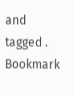and tagged . Bookmark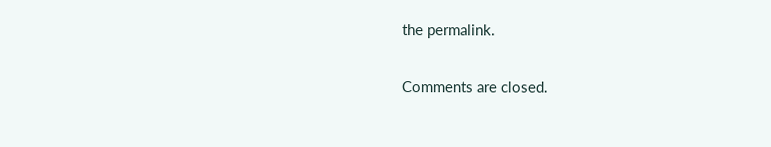the permalink.

Comments are closed.